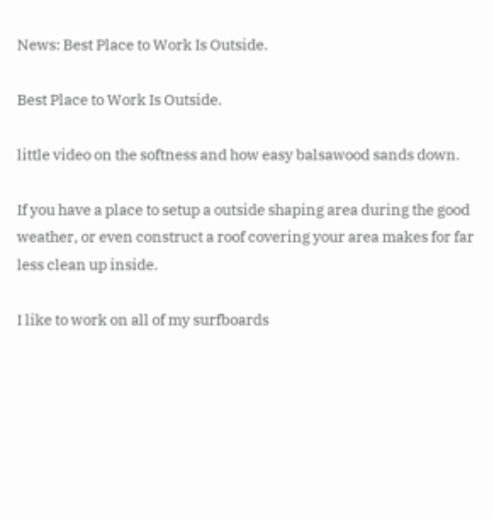News: Best Place to Work Is Outside.

Best Place to Work Is Outside.

little video on the softness and how easy balsawood sands down.

If you have a place to setup a outside shaping area during the good weather, or even construct a roof covering your area makes for far less clean up inside.

I like to work on all of my surfboards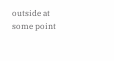outside at some point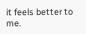it feels better to me.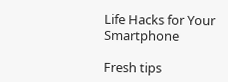Life Hacks for Your Smartphone

Fresh tips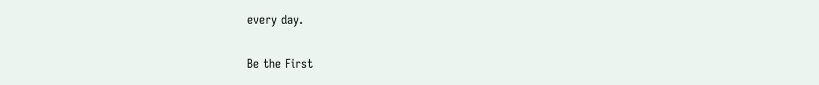every day.

Be the First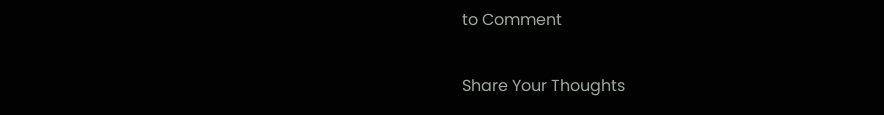to Comment

Share Your Thoughts